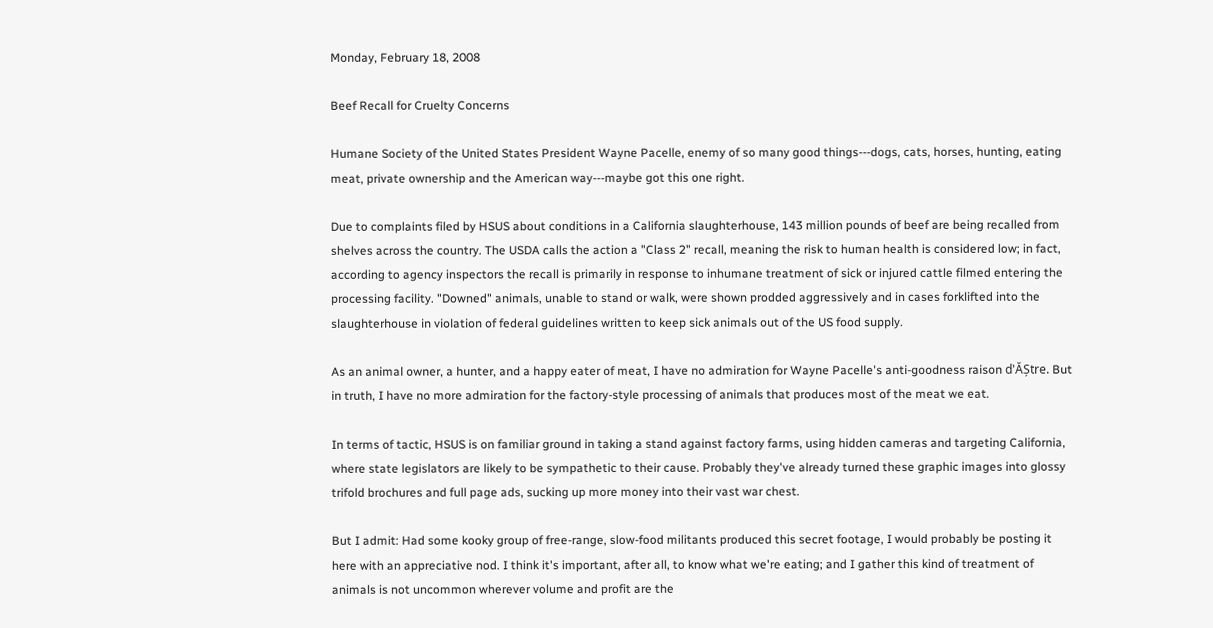Monday, February 18, 2008

Beef Recall for Cruelty Concerns

Humane Society of the United States President Wayne Pacelle, enemy of so many good things---dogs, cats, horses, hunting, eating meat, private ownership and the American way---maybe got this one right.

Due to complaints filed by HSUS about conditions in a California slaughterhouse, 143 million pounds of beef are being recalled from shelves across the country. The USDA calls the action a "Class 2" recall, meaning the risk to human health is considered low; in fact, according to agency inspectors the recall is primarily in response to inhumane treatment of sick or injured cattle filmed entering the processing facility. "Downed" animals, unable to stand or walk, were shown prodded aggressively and in cases forklifted into the slaughterhouse in violation of federal guidelines written to keep sick animals out of the US food supply.

As an animal owner, a hunter, and a happy eater of meat, I have no admiration for Wayne Pacelle's anti-goodness raison d'ĂȘtre. But in truth, I have no more admiration for the factory-style processing of animals that produces most of the meat we eat.

In terms of tactic, HSUS is on familiar ground in taking a stand against factory farms, using hidden cameras and targeting California, where state legislators are likely to be sympathetic to their cause. Probably they've already turned these graphic images into glossy trifold brochures and full page ads, sucking up more money into their vast war chest.

But I admit: Had some kooky group of free-range, slow-food militants produced this secret footage, I would probably be posting it here with an appreciative nod. I think it's important, after all, to know what we're eating; and I gather this kind of treatment of animals is not uncommon wherever volume and profit are the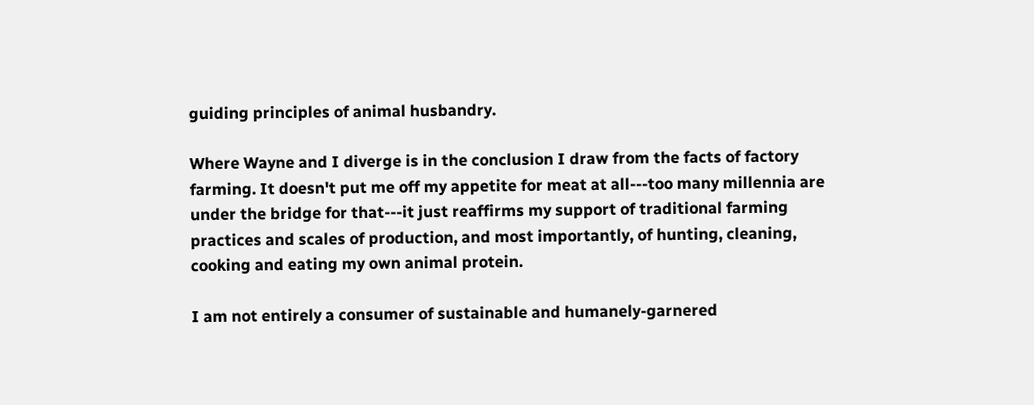guiding principles of animal husbandry.

Where Wayne and I diverge is in the conclusion I draw from the facts of factory farming. It doesn't put me off my appetite for meat at all---too many millennia are under the bridge for that---it just reaffirms my support of traditional farming practices and scales of production, and most importantly, of hunting, cleaning, cooking and eating my own animal protein.

I am not entirely a consumer of sustainable and humanely-garnered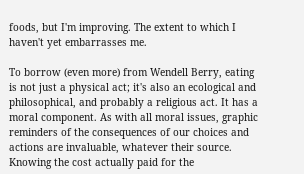foods, but I'm improving. The extent to which I haven't yet embarrasses me.

To borrow (even more) from Wendell Berry, eating is not just a physical act; it's also an ecological and philosophical, and probably a religious act. It has a moral component. As with all moral issues, graphic reminders of the consequences of our choices and actions are invaluable, whatever their source. Knowing the cost actually paid for the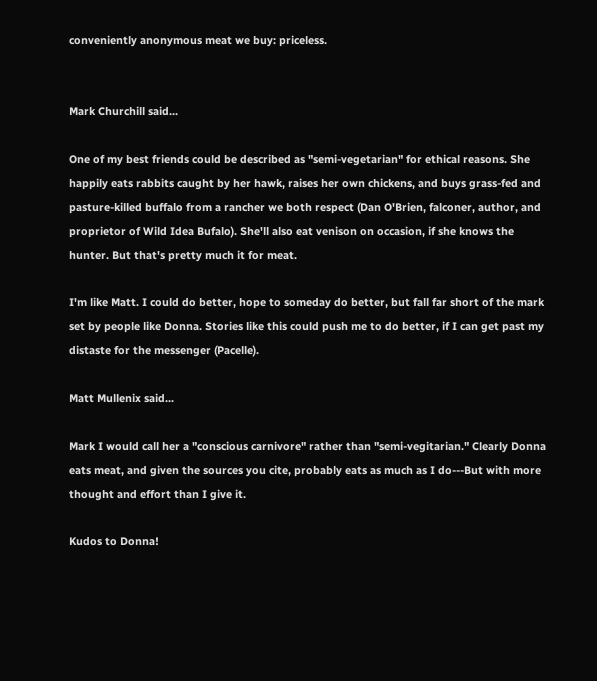conveniently anonymous meat we buy: priceless.


Mark Churchill said...

One of my best friends could be described as "semi-vegetarian" for ethical reasons. She happily eats rabbits caught by her hawk, raises her own chickens, and buys grass-fed and pasture-killed buffalo from a rancher we both respect (Dan O'Brien, falconer, author, and proprietor of Wild Idea Bufalo). She'll also eat venison on occasion, if she knows the hunter. But that's pretty much it for meat.

I'm like Matt. I could do better, hope to someday do better, but fall far short of the mark set by people like Donna. Stories like this could push me to do better, if I can get past my distaste for the messenger (Pacelle).

Matt Mullenix said...

Mark I would call her a "conscious carnivore" rather than "semi-vegitarian." Clearly Donna eats meat, and given the sources you cite, probably eats as much as I do---But with more thought and effort than I give it.

Kudos to Donna!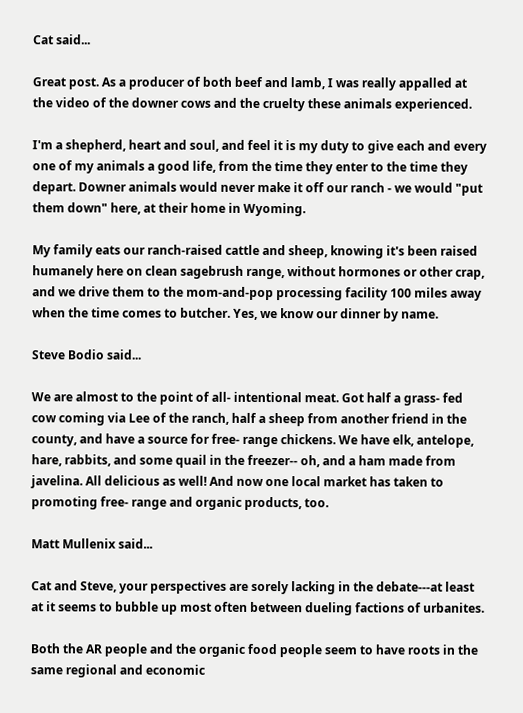Cat said...

Great post. As a producer of both beef and lamb, I was really appalled at the video of the downer cows and the cruelty these animals experienced.

I'm a shepherd, heart and soul, and feel it is my duty to give each and every one of my animals a good life, from the time they enter to the time they depart. Downer animals would never make it off our ranch - we would "put them down" here, at their home in Wyoming.

My family eats our ranch-raised cattle and sheep, knowing it's been raised humanely here on clean sagebrush range, without hormones or other crap, and we drive them to the mom-and-pop processing facility 100 miles away when the time comes to butcher. Yes, we know our dinner by name.

Steve Bodio said...

We are almost to the point of all- intentional meat. Got half a grass- fed cow coming via Lee of the ranch, half a sheep from another friend in the county, and have a source for free- range chickens. We have elk, antelope, hare, rabbits, and some quail in the freezer-- oh, and a ham made from javelina. All delicious as well! And now one local market has taken to promoting free- range and organic products, too.

Matt Mullenix said...

Cat and Steve, your perspectives are sorely lacking in the debate---at least at it seems to bubble up most often between dueling factions of urbanites.

Both the AR people and the organic food people seem to have roots in the same regional and economic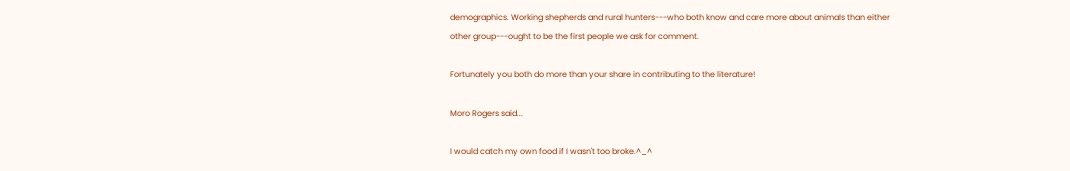demographics. Working shepherds and rural hunters---who both know and care more about animals than either other group---ought to be the first people we ask for comment.

Fortunately you both do more than your share in contributing to the literature!

Moro Rogers said...

I would catch my own food if I wasn't too broke.^_^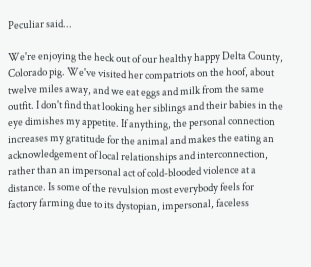Peculiar said...

We're enjoying the heck out of our healthy happy Delta County, Colorado pig. We've visited her compatriots on the hoof, about twelve miles away, and we eat eggs and milk from the same outfit. I don't find that looking her siblings and their babies in the eye dimishes my appetite. If anything, the personal connection increases my gratitude for the animal and makes the eating an acknowledgement of local relationships and interconnection, rather than an impersonal act of cold-blooded violence at a distance. Is some of the revulsion most everybody feels for factory farming due to its dystopian, impersonal, faceless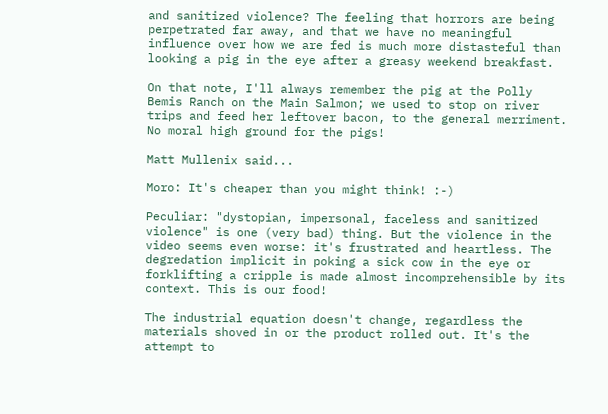and sanitized violence? The feeling that horrors are being perpetrated far away, and that we have no meaningful influence over how we are fed is much more distasteful than looking a pig in the eye after a greasy weekend breakfast.

On that note, I'll always remember the pig at the Polly Bemis Ranch on the Main Salmon; we used to stop on river trips and feed her leftover bacon, to the general merriment. No moral high ground for the pigs!

Matt Mullenix said...

Moro: It's cheaper than you might think! :-)

Peculiar: "dystopian, impersonal, faceless and sanitized violence" is one (very bad) thing. But the violence in the video seems even worse: it's frustrated and heartless. The degredation implicit in poking a sick cow in the eye or forklifting a cripple is made almost incomprehensible by its context. This is our food!

The industrial equation doesn't change, regardless the materials shoved in or the product rolled out. It's the attempt to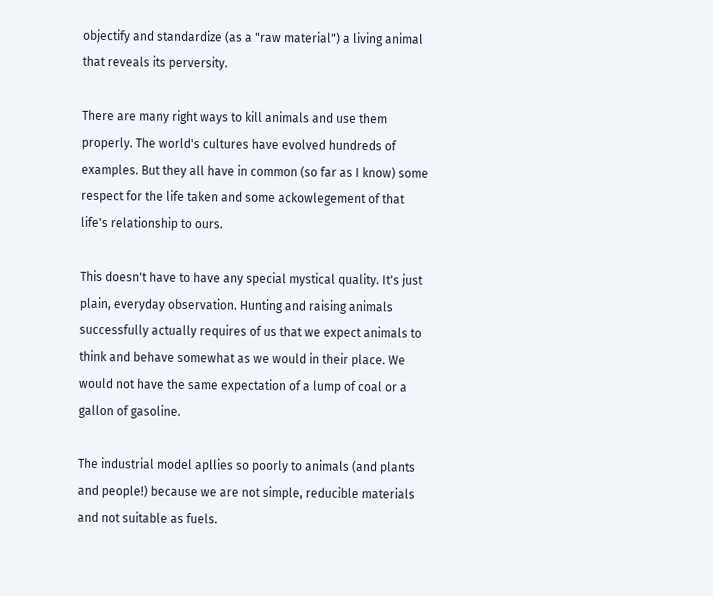objectify and standardize (as a "raw material") a living animal that reveals its perversity.

There are many right ways to kill animals and use them properly. The world's cultures have evolved hundreds of examples. But they all have in common (so far as I know) some respect for the life taken and some ackowlegement of that life's relationship to ours.

This doesn't have to have any special mystical quality. It's just plain, everyday observation. Hunting and raising animals successfully actually requires of us that we expect animals to think and behave somewhat as we would in their place. We would not have the same expectation of a lump of coal or a gallon of gasoline.

The industrial model apllies so poorly to animals (and plants and people!) because we are not simple, reducible materials and not suitable as fuels.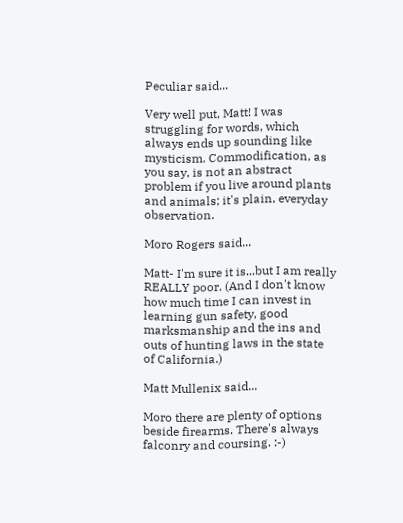Peculiar said...

Very well put, Matt! I was struggling for words, which always ends up sounding like mysticism. Commodification, as you say, is not an abstract problem if you live around plants and animals; it's plain, everyday observation.

Moro Rogers said...

Matt- I'm sure it is...but I am really REALLY poor. (And I don't know how much time I can invest in learning gun safety, good marksmanship and the ins and outs of hunting laws in the state of California.)

Matt Mullenix said...

Moro there are plenty of options beside firearms. There's always falconry and coursing. :-)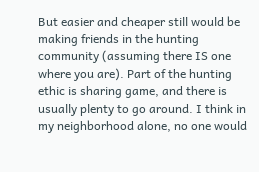But easier and cheaper still would be making friends in the hunting community (assuming there IS one where you are). Part of the hunting ethic is sharing game, and there is usually plenty to go around. I think in my neighborhood alone, no one would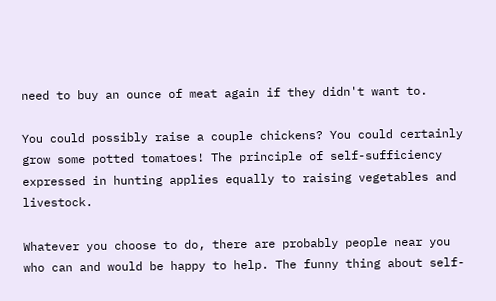need to buy an ounce of meat again if they didn't want to.

You could possibly raise a couple chickens? You could certainly grow some potted tomatoes! The principle of self-sufficiency expressed in hunting applies equally to raising vegetables and livestock.

Whatever you choose to do, there are probably people near you who can and would be happy to help. The funny thing about self-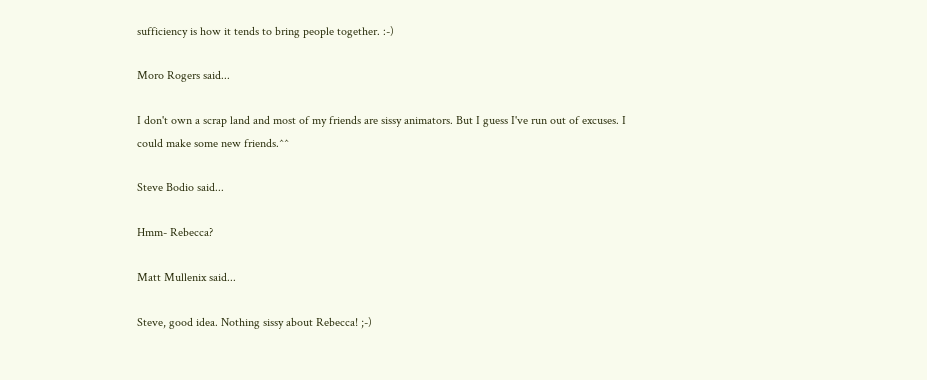sufficiency is how it tends to bring people together. :-)

Moro Rogers said...

I don't own a scrap land and most of my friends are sissy animators. But I guess I've run out of excuses. I could make some new friends.^^

Steve Bodio said...

Hmm- Rebecca?

Matt Mullenix said...

Steve, good idea. Nothing sissy about Rebecca! ;-)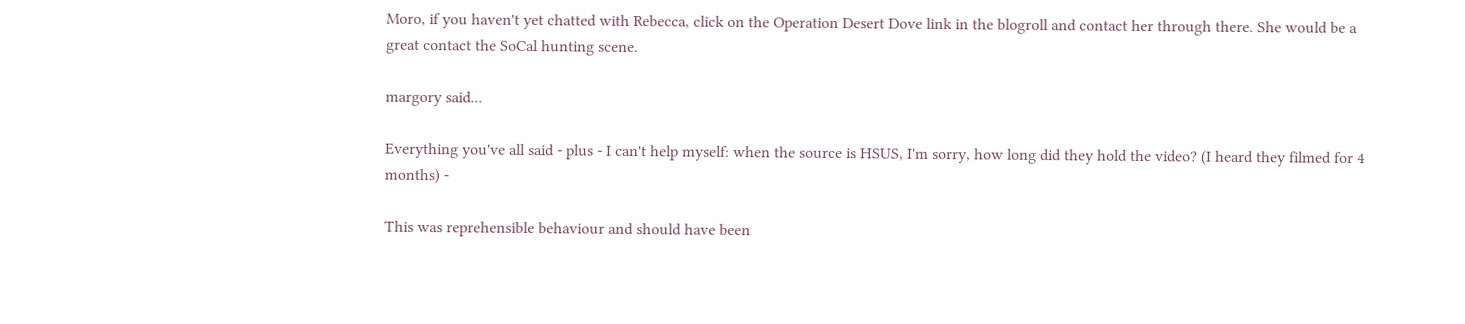Moro, if you haven't yet chatted with Rebecca, click on the Operation Desert Dove link in the blogroll and contact her through there. She would be a great contact the SoCal hunting scene.

margory said...

Everything you've all said - plus - I can't help myself: when the source is HSUS, I'm sorry, how long did they hold the video? (I heard they filmed for 4 months) -

This was reprehensible behaviour and should have been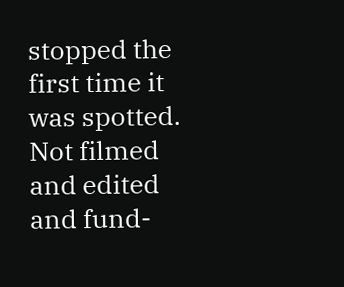stopped the first time it was spotted. Not filmed and edited and fund-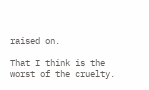raised on.

That I think is the worst of the cruelty.